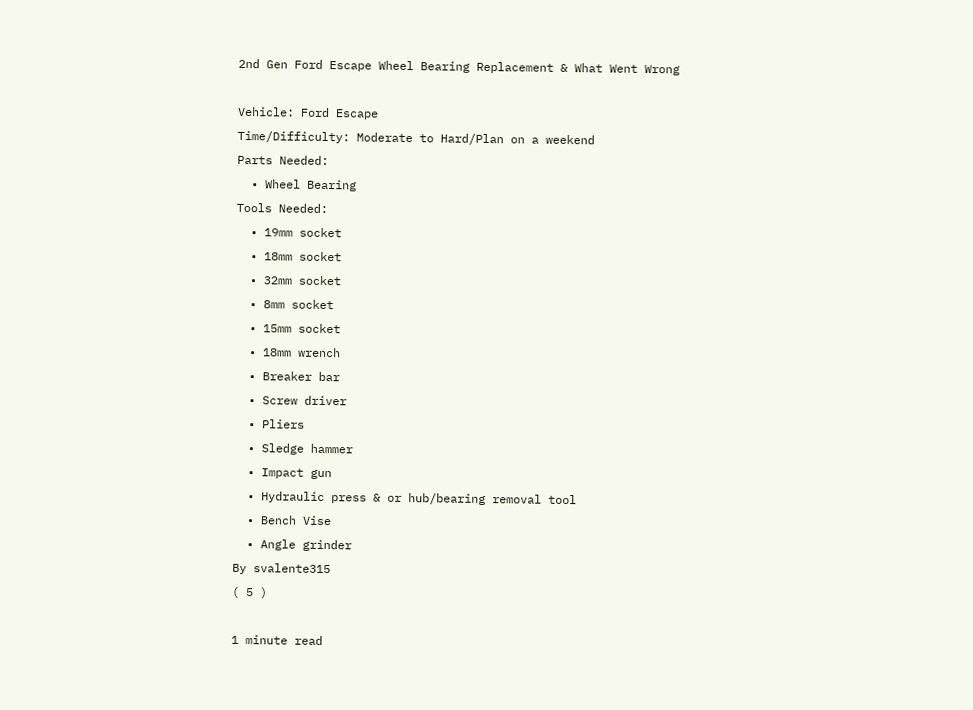2nd Gen Ford Escape Wheel Bearing Replacement & What Went Wrong

Vehicle: Ford Escape
Time/Difficulty: Moderate to Hard/Plan on a weekend
Parts Needed:
  • Wheel Bearing
Tools Needed:
  • 19mm socket
  • 18mm socket
  • 32mm socket
  • 8mm socket
  • 15mm socket
  • 18mm wrench
  • Breaker bar
  • Screw driver
  • Pliers
  • Sledge hammer
  • Impact gun
  • Hydraulic press & or hub/bearing removal tool
  • Bench Vise
  • Angle grinder
By svalente315
( 5 )

1 minute read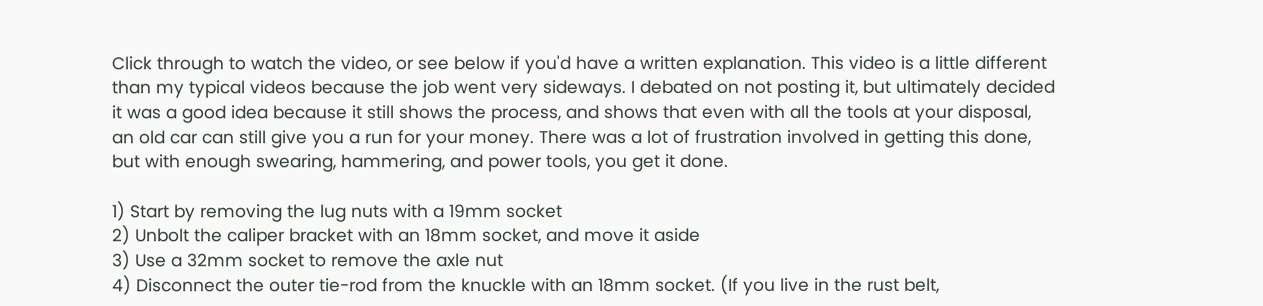Click through to watch the video, or see below if you'd have a written explanation. This video is a little different than my typical videos because the job went very sideways. I debated on not posting it, but ultimately decided it was a good idea because it still shows the process, and shows that even with all the tools at your disposal, an old car can still give you a run for your money. There was a lot of frustration involved in getting this done, but with enough swearing, hammering, and power tools, you get it done.

1) Start by removing the lug nuts with a 19mm socket
2) Unbolt the caliper bracket with an 18mm socket, and move it aside
3) Use a 32mm socket to remove the axle nut
4) Disconnect the outer tie-rod from the knuckle with an 18mm socket. (If you live in the rust belt,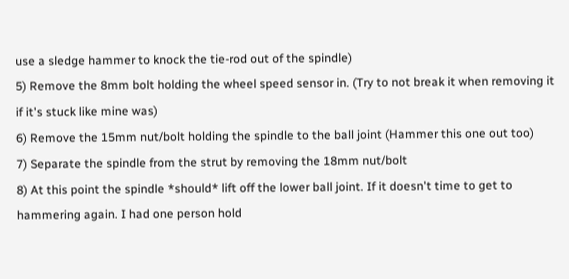use a sledge hammer to knock the tie-rod out of the spindle)
5) Remove the 8mm bolt holding the wheel speed sensor in. (Try to not break it when removing it if it's stuck like mine was)
6) Remove the 15mm nut/bolt holding the spindle to the ball joint (Hammer this one out too)
7) Separate the spindle from the strut by removing the 18mm nut/bolt
8) At this point the spindle *should* lift off the lower ball joint. If it doesn't time to get to hammering again. I had one person hold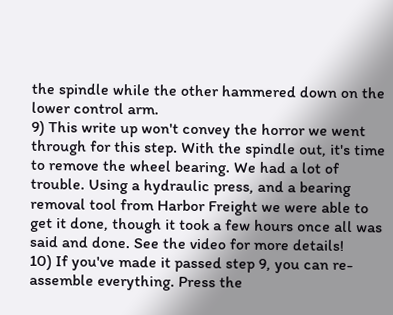the spindle while the other hammered down on the lower control arm.
9) This write up won't convey the horror we went through for this step. With the spindle out, it's time to remove the wheel bearing. We had a lot of trouble. Using a hydraulic press, and a bearing removal tool from Harbor Freight we were able to get it done, though it took a few hours once all was said and done. See the video for more details!
10) If you've made it passed step 9, you can re-assemble everything. Press the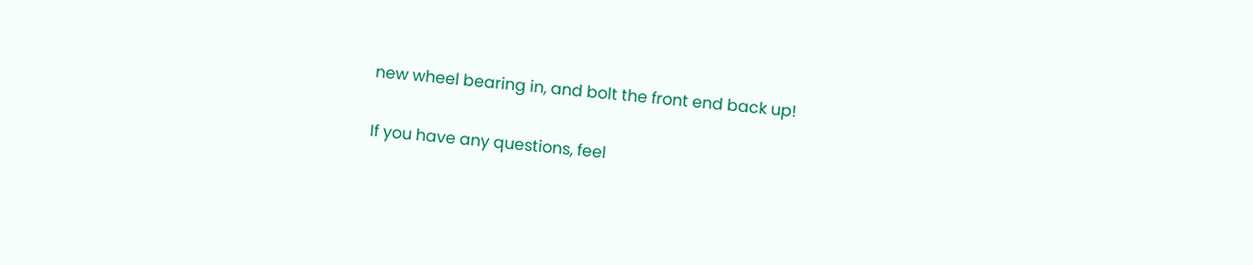new wheel bearing in, and bolt the front end back up!

If you have any questions, feel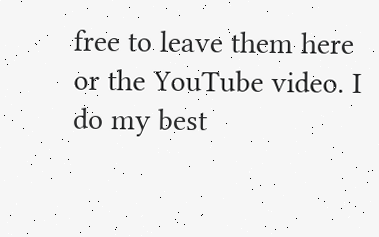free to leave them here or the YouTube video. I do my best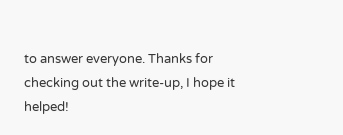to answer everyone. Thanks for checking out the write-up, I hope it helped!